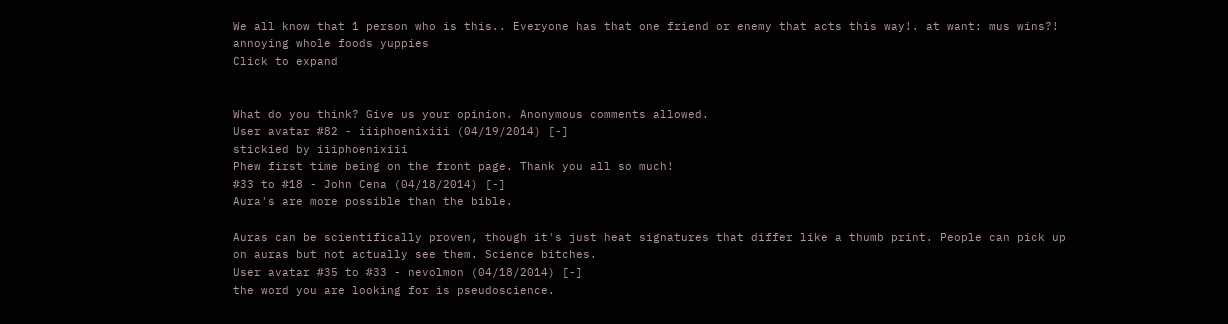We all know that 1 person who is this.. Everyone has that one friend or enemy that acts this way!. at want: mus wins?! annoying whole foods yuppies
Click to expand


What do you think? Give us your opinion. Anonymous comments allowed.
User avatar #82 - iiiphoenixiii (04/19/2014) [-]
stickied by iiiphoenixiii
Phew first time being on the front page. Thank you all so much!
#33 to #18 - John Cena (04/18/2014) [-]
Aura's are more possible than the bible.

Auras can be scientifically proven, though it's just heat signatures that differ like a thumb print. People can pick up on auras but not actually see them. Science bitches.
User avatar #35 to #33 - nevolmon (04/18/2014) [-]
the word you are looking for is pseudoscience.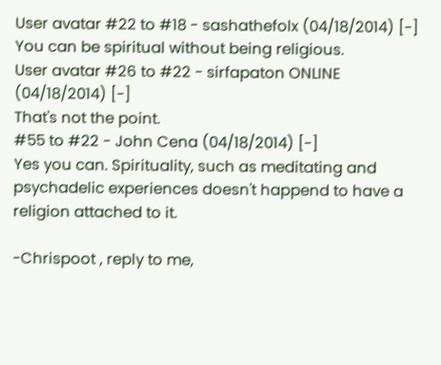User avatar #22 to #18 - sashathefolx (04/18/2014) [-]
You can be spiritual without being religious.
User avatar #26 to #22 - sirfapaton ONLINE (04/18/2014) [-]
That's not the point.
#55 to #22 - John Cena (04/18/2014) [-]
Yes you can. Spirituality, such as meditating and psychadelic experiences doesn't happend to have a religion attached to it.

-Chrispoot , reply to me,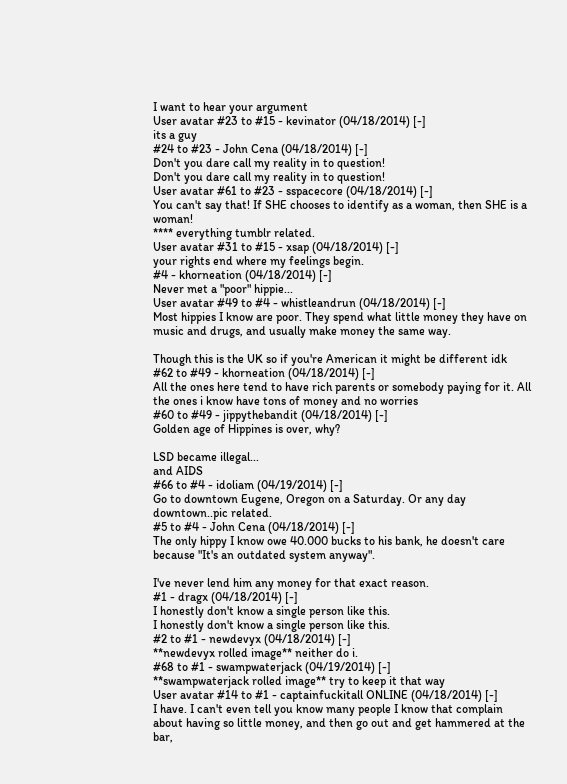I want to hear your argument
User avatar #23 to #15 - kevinator (04/18/2014) [-]
its a guy
#24 to #23 - John Cena (04/18/2014) [-]
Don't you dare call my reality in to question!
Don't you dare call my reality in to question!
User avatar #61 to #23 - sspacecore (04/18/2014) [-]
You can't say that! If SHE chooses to identify as a woman, then SHE is a woman!
**** everything tumblr related.
User avatar #31 to #15 - xsap (04/18/2014) [-]
your rights end where my feelings begin.
#4 - khorneation (04/18/2014) [-]
Never met a "poor" hippie...
User avatar #49 to #4 - whistleandrun (04/18/2014) [-]
Most hippies I know are poor. They spend what little money they have on music and drugs, and usually make money the same way.

Though this is the UK so if you're American it might be different idk
#62 to #49 - khorneation (04/18/2014) [-]
All the ones here tend to have rich parents or somebody paying for it. All the ones i know have tons of money and no worries
#60 to #49 - jippythebandit (04/18/2014) [-]
Golden age of Hippines is over, why?

LSD became illegal...
and AIDS
#66 to #4 - idoliam (04/19/2014) [-]
Go to downtown Eugene, Oregon on a Saturday. Or any day downtown..pic related.
#5 to #4 - John Cena (04/18/2014) [-]
The only hippy I know owe 40.000 bucks to his bank, he doesn't care because "It's an outdated system anyway".

I've never lend him any money for that exact reason.
#1 - dragx (04/18/2014) [-]
I honestly don't know a single person like this.
I honestly don't know a single person like this.
#2 to #1 - newdevyx (04/18/2014) [-]
**newdevyx rolled image** neither do i.
#68 to #1 - swampwaterjack (04/19/2014) [-]
**swampwaterjack rolled image** try to keep it that way
User avatar #14 to #1 - captainfuckitall ONLINE (04/18/2014) [-]
I have. I can't even tell you know many people I know that complain about having so little money, and then go out and get hammered at the bar,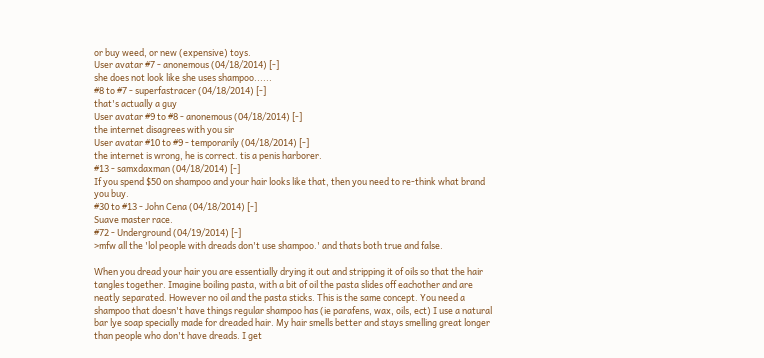or buy weed, or new (expensive) toys.
User avatar #7 - anonemous (04/18/2014) [-]
she does not look like she uses shampoo......
#8 to #7 - superfastracer (04/18/2014) [-]
that's actually a guy
User avatar #9 to #8 - anonemous (04/18/2014) [-]
the internet disagrees with you sir
User avatar #10 to #9 - temporarily (04/18/2014) [-]
the internet is wrong, he is correct. tis a penis harborer.
#13 - samxdaxman (04/18/2014) [-]
If you spend $50 on shampoo and your hair looks like that, then you need to re-think what brand you buy.
#30 to #13 - John Cena (04/18/2014) [-]
Suave master race.
#72 - Underground (04/19/2014) [-]
>mfw all the 'lol people with dreads don't use shampoo.' and thats both true and false.

When you dread your hair you are essentially drying it out and stripping it of oils so that the hair tangles together. Imagine boiling pasta, with a bit of oil the pasta slides off eachother and are neatly separated. However no oil and the pasta sticks. This is the same concept. You need a shampoo that doesn't have things regular shampoo has (ie parafens, wax, oils, ect) I use a natural bar lye soap specially made for dreaded hair. My hair smells better and stays smelling great longer than people who don't have dreads. I get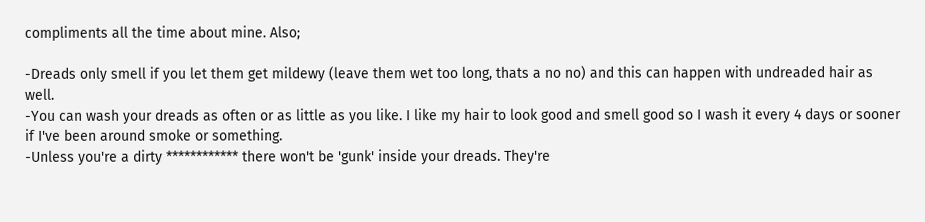compliments all the time about mine. Also;

-Dreads only smell if you let them get mildewy (leave them wet too long, thats a no no) and this can happen with undreaded hair as well.
-You can wash your dreads as often or as little as you like. I like my hair to look good and smell good so I wash it every 4 days or sooner if I've been around smoke or something.
-Unless you're a dirty ************ there won't be 'gunk' inside your dreads. They're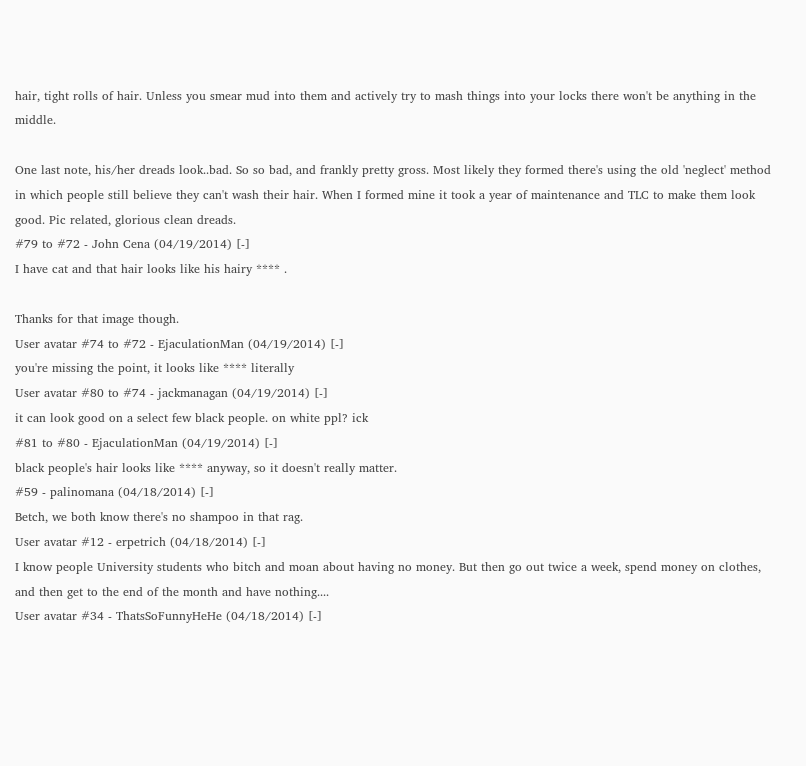hair, tight rolls of hair. Unless you smear mud into them and actively try to mash things into your locks there won't be anything in the middle.

One last note, his/her dreads look..bad. So so bad, and frankly pretty gross. Most likely they formed there's using the old 'neglect' method in which people still believe they can't wash their hair. When I formed mine it took a year of maintenance and TLC to make them look good. Pic related, glorious clean dreads.
#79 to #72 - John Cena (04/19/2014) [-]
I have cat and that hair looks like his hairy **** .

Thanks for that image though.
User avatar #74 to #72 - EjaculationMan (04/19/2014) [-]
you're missing the point, it looks like **** literally
User avatar #80 to #74 - jackmanagan (04/19/2014) [-]
it can look good on a select few black people. on white ppl? ick
#81 to #80 - EjaculationMan (04/19/2014) [-]
black people's hair looks like **** anyway, so it doesn't really matter.
#59 - palinomana (04/18/2014) [-]
Betch, we both know there's no shampoo in that rag.
User avatar #12 - erpetrich (04/18/2014) [-]
I know people University students who bitch and moan about having no money. But then go out twice a week, spend money on clothes, and then get to the end of the month and have nothing....
User avatar #34 - ThatsSoFunnyHeHe (04/18/2014) [-]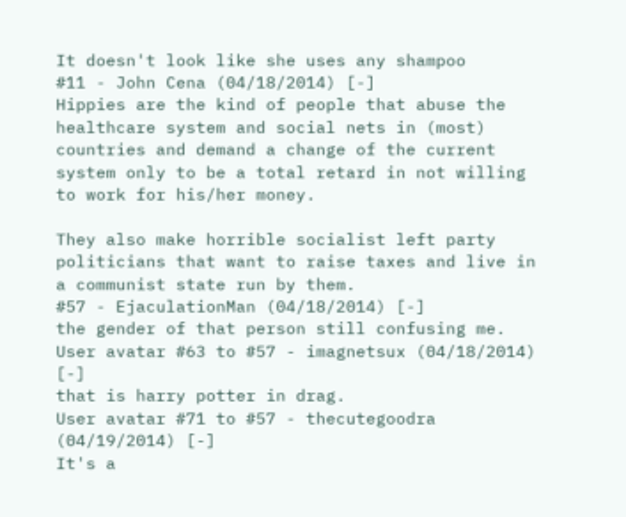It doesn't look like she uses any shampoo
#11 - John Cena (04/18/2014) [-]
Hippies are the kind of people that abuse the healthcare system and social nets in (most) countries and demand a change of the current system only to be a total retard in not willing to work for his/her money.

They also make horrible socialist left party politicians that want to raise taxes and live in a communist state run by them.
#57 - EjaculationMan (04/18/2014) [-]
the gender of that person still confusing me.
User avatar #63 to #57 - imagnetsux (04/18/2014) [-]
that is harry potter in drag.
User avatar #71 to #57 - thecutegoodra (04/19/2014) [-]
It's a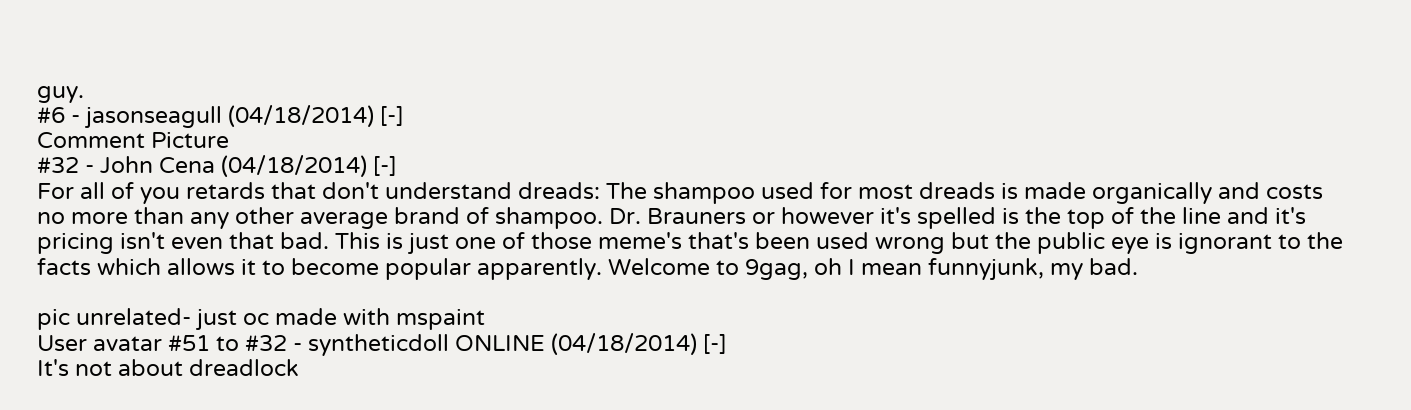guy.
#6 - jasonseagull (04/18/2014) [-]
Comment Picture
#32 - John Cena (04/18/2014) [-]
For all of you retards that don't understand dreads: The shampoo used for most dreads is made organically and costs no more than any other average brand of shampoo. Dr. Brauners or however it's spelled is the top of the line and it's pricing isn't even that bad. This is just one of those meme's that's been used wrong but the public eye is ignorant to the facts which allows it to become popular apparently. Welcome to 9gag, oh I mean funnyjunk, my bad.

pic unrelated- just oc made with mspaint
User avatar #51 to #32 - syntheticdoll ONLINE (04/18/2014) [-]
It's not about dreadlock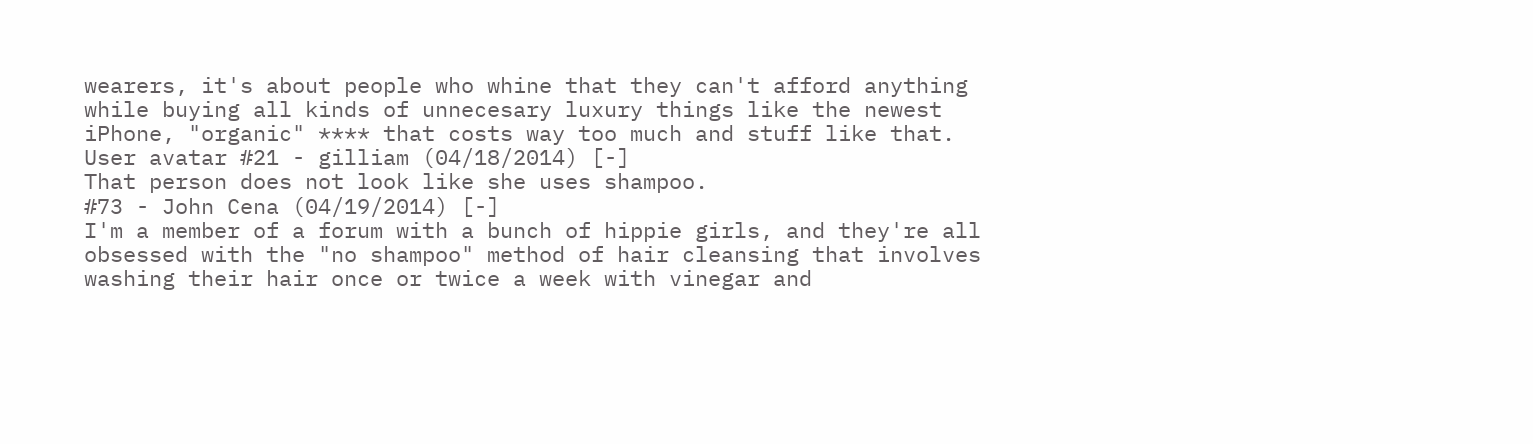wearers, it's about people who whine that they can't afford anything while buying all kinds of unnecesary luxury things like the newest iPhone, "organic" **** that costs way too much and stuff like that.
User avatar #21 - gilliam (04/18/2014) [-]
That person does not look like she uses shampoo.
#73 - John Cena (04/19/2014) [-]
I'm a member of a forum with a bunch of hippie girls, and they're all obsessed with the "no shampoo" method of hair cleansing that involves washing their hair once or twice a week with vinegar and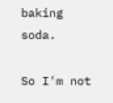baking soda.

So I'm not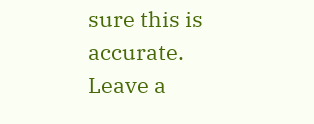sure this is accurate.
Leave a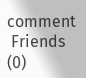comment
 Friends (0)